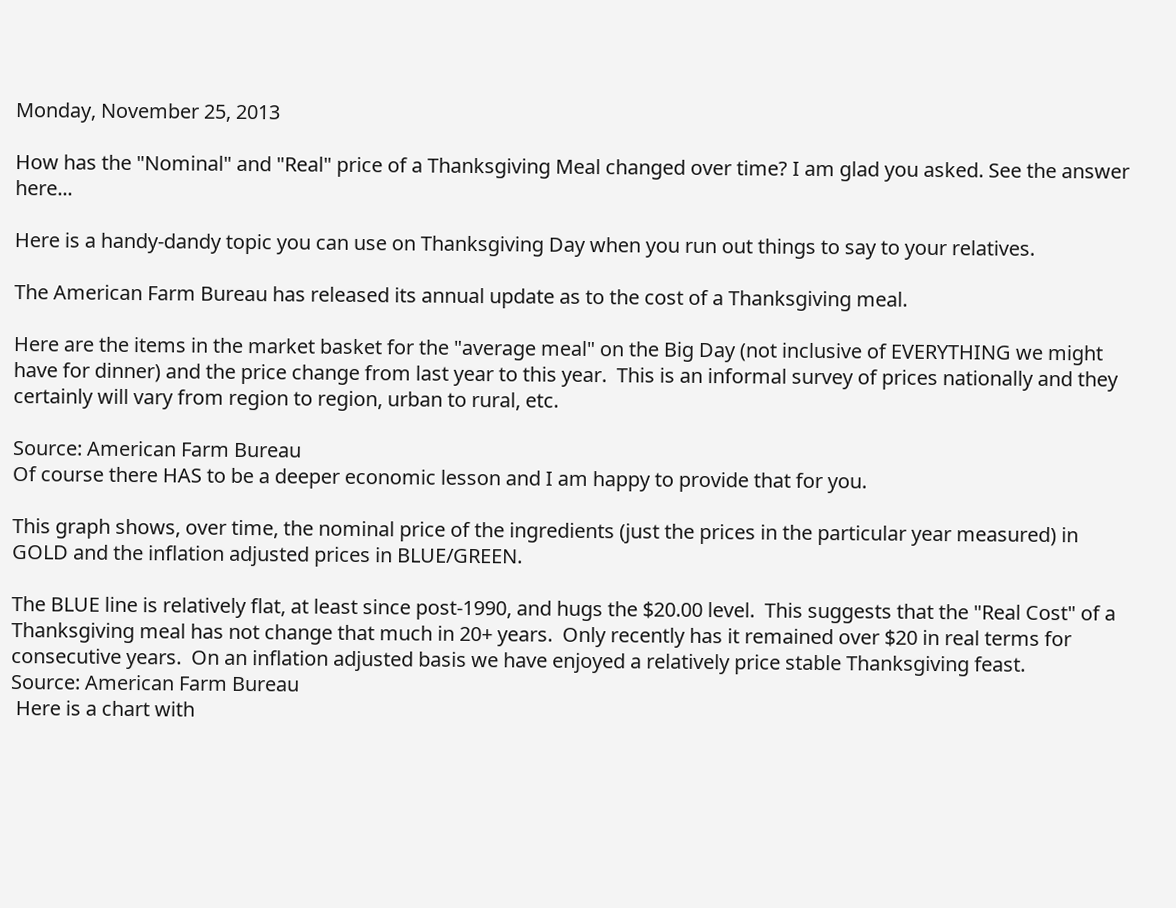Monday, November 25, 2013

How has the "Nominal" and "Real" price of a Thanksgiving Meal changed over time? I am glad you asked. See the answer here...

Here is a handy-dandy topic you can use on Thanksgiving Day when you run out things to say to your relatives.

The American Farm Bureau has released its annual update as to the cost of a Thanksgiving meal.

Here are the items in the market basket for the "average meal" on the Big Day (not inclusive of EVERYTHING we might have for dinner) and the price change from last year to this year.  This is an informal survey of prices nationally and they certainly will vary from region to region, urban to rural, etc.

Source: American Farm Bureau
Of course there HAS to be a deeper economic lesson and I am happy to provide that for you.

This graph shows, over time, the nominal price of the ingredients (just the prices in the particular year measured) in GOLD and the inflation adjusted prices in BLUE/GREEN.

The BLUE line is relatively flat, at least since post-1990, and hugs the $20.00 level.  This suggests that the "Real Cost" of a Thanksgiving meal has not change that much in 20+ years.  Only recently has it remained over $20 in real terms for consecutive years.  On an inflation adjusted basis we have enjoyed a relatively price stable Thanksgiving feast.
Source: American Farm Bureau
 Here is a chart with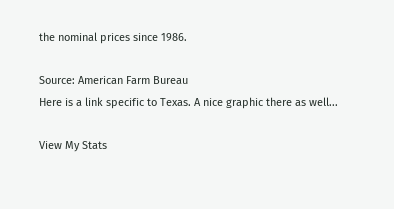the nominal prices since 1986.

Source: American Farm Bureau
Here is a link specific to Texas. A nice graphic there as well...

View My Stats